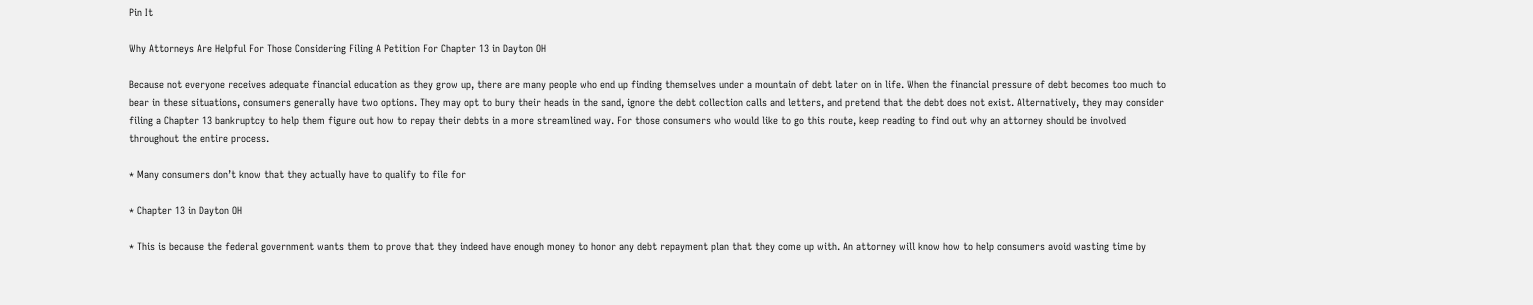Pin It

Why Attorneys Are Helpful For Those Considering Filing A Petition For Chapter 13 in Dayton OH

Because not everyone receives adequate financial education as they grow up, there are many people who end up finding themselves under a mountain of debt later on in life. When the financial pressure of debt becomes too much to bear in these situations, consumers generally have two options. They may opt to bury their heads in the sand, ignore the debt collection calls and letters, and pretend that the debt does not exist. Alternatively, they may consider filing a Chapter 13 bankruptcy to help them figure out how to repay their debts in a more streamlined way. For those consumers who would like to go this route, keep reading to find out why an attorney should be involved throughout the entire process.

* Many consumers don’t know that they actually have to qualify to file for

* Chapter 13 in Dayton OH

* This is because the federal government wants them to prove that they indeed have enough money to honor any debt repayment plan that they come up with. An attorney will know how to help consumers avoid wasting time by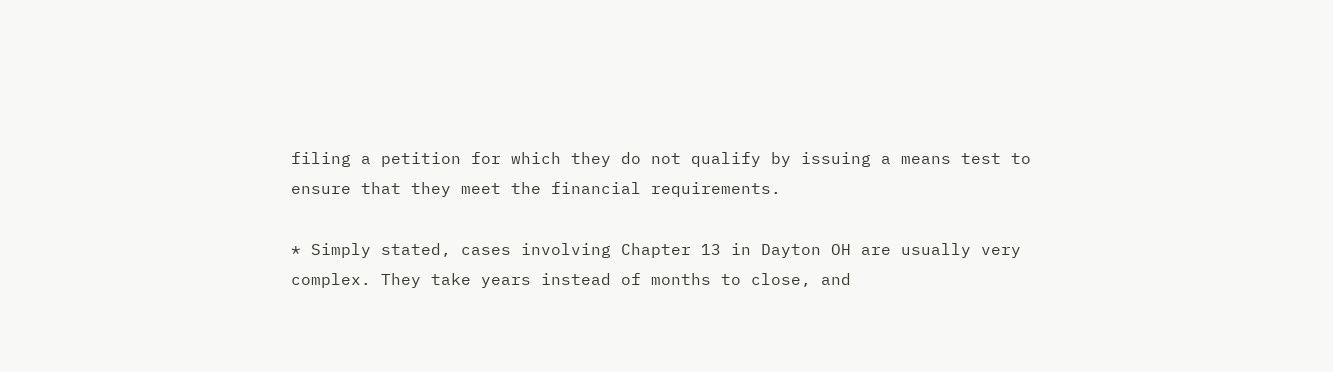filing a petition for which they do not qualify by issuing a means test to ensure that they meet the financial requirements.

* Simply stated, cases involving Chapter 13 in Dayton OH are usually very complex. They take years instead of months to close, and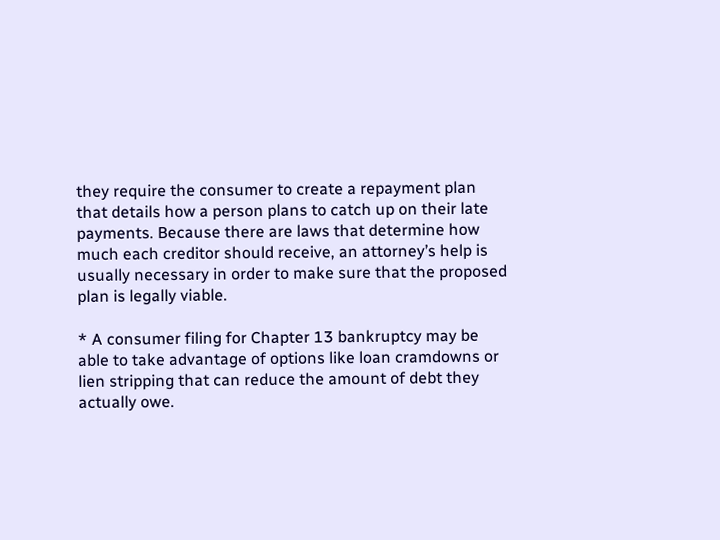they require the consumer to create a repayment plan that details how a person plans to catch up on their late payments. Because there are laws that determine how much each creditor should receive, an attorney’s help is usually necessary in order to make sure that the proposed plan is legally viable.

* A consumer filing for Chapter 13 bankruptcy may be able to take advantage of options like loan cramdowns or lien stripping that can reduce the amount of debt they actually owe.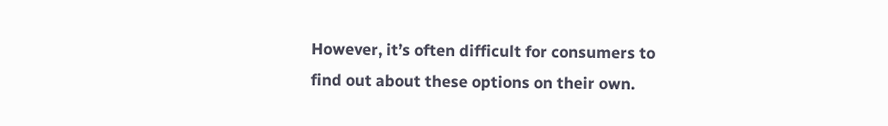However, it’s often difficult for consumers to find out about these options on their own.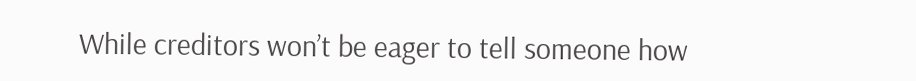While creditors won’t be eager to tell someone how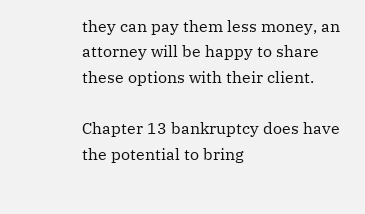they can pay them less money, an attorney will be happy to share these options with their client.

Chapter 13 bankruptcy does have the potential to bring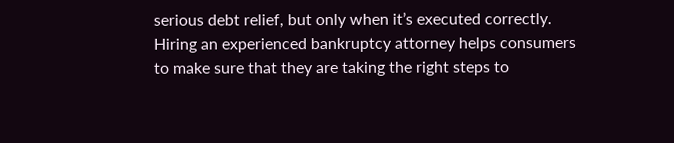serious debt relief, but only when it’s executed correctly. Hiring an experienced bankruptcy attorney helps consumers to make sure that they are taking the right steps to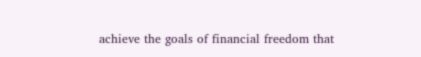achieve the goals of financial freedom that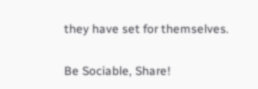they have set for themselves.

Be Sociable, Share!